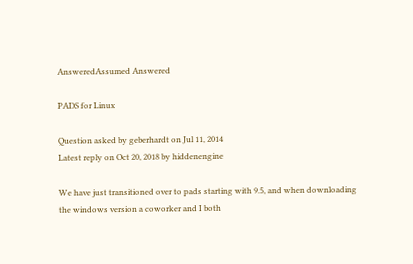AnsweredAssumed Answered

PADS for Linux

Question asked by geberhardt on Jul 11, 2014
Latest reply on Oct 20, 2018 by hiddenengine

We have just transitioned over to pads starting with 9.5, and when downloading the windows version a coworker and I both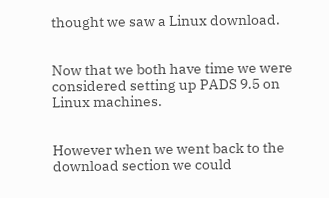thought we saw a Linux download.


Now that we both have time we were considered setting up PADS 9.5 on Linux machines.


However when we went back to the download section we could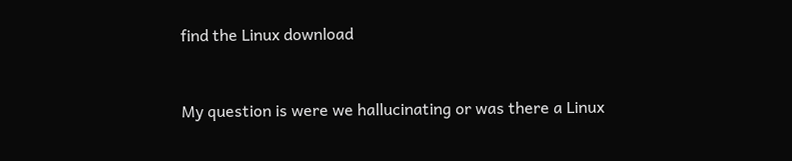find the Linux download


My question is were we hallucinating or was there a Linux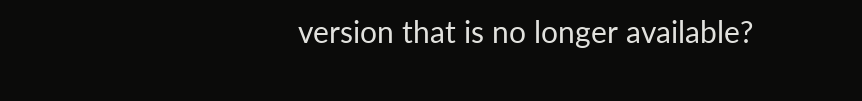version that is no longer available?